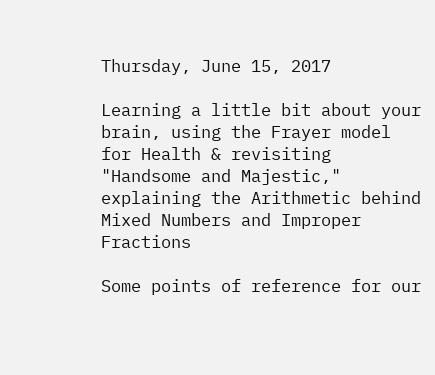Thursday, June 15, 2017

Learning a little bit about your brain, using the Frayer model for Health & revisiting "Handsome and Majestic," explaining the Arithmetic behind Mixed Numbers and Improper Fractions

Some points of reference for our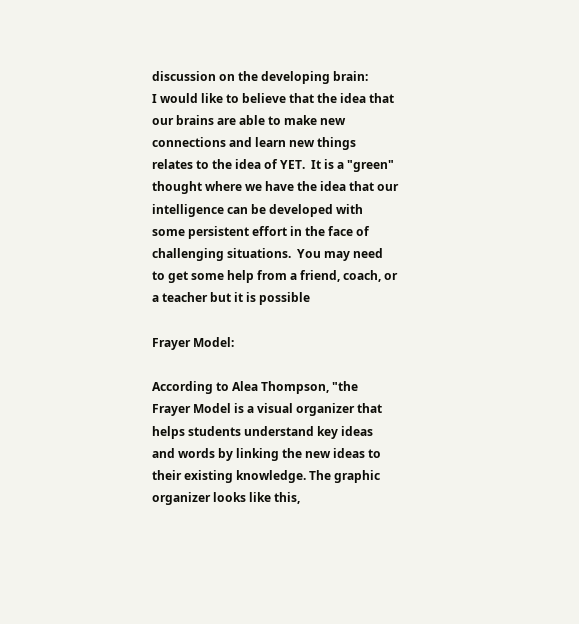discussion on the developing brain:
I would like to believe that the idea that our brains are able to make new connections and learn new things relates to the idea of YET.  It is a "green" thought where we have the idea that our intelligence can be developed with some persistent effort in the face of challenging situations.  You may need to get some help from a friend, coach, or a teacher but it is possible

Frayer Model:

According to Alea Thompson, "the Frayer Model is a visual organizer that helps students understand key ideas and words by linking the new ideas to their existing knowledge. The graphic organizer looks like this,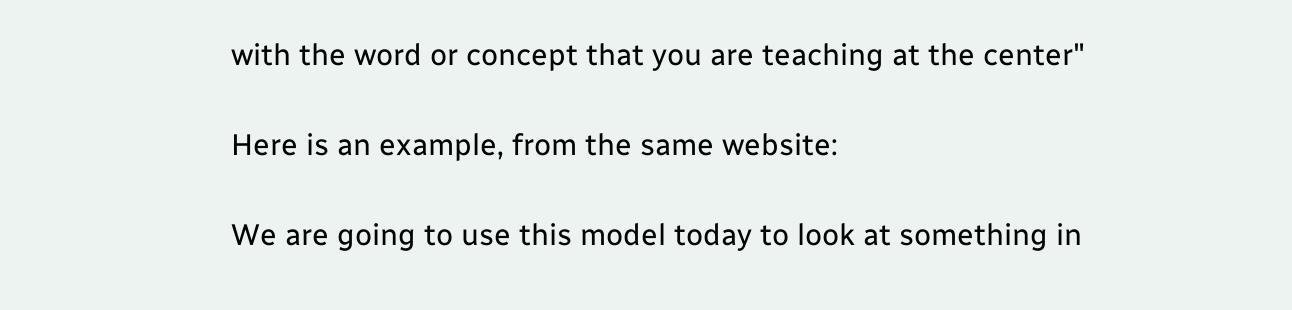with the word or concept that you are teaching at the center"

Here is an example, from the same website:

We are going to use this model today to look at something in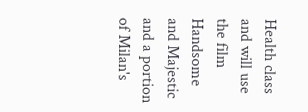Health class and will use the film Handsome and Majestic and a portion of Milan's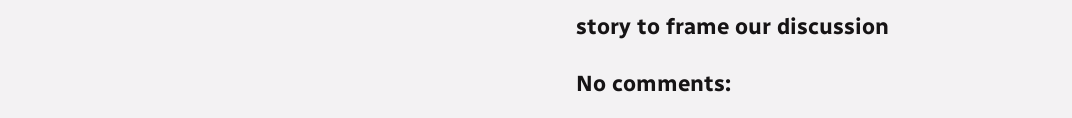story to frame our discussion

No comments: